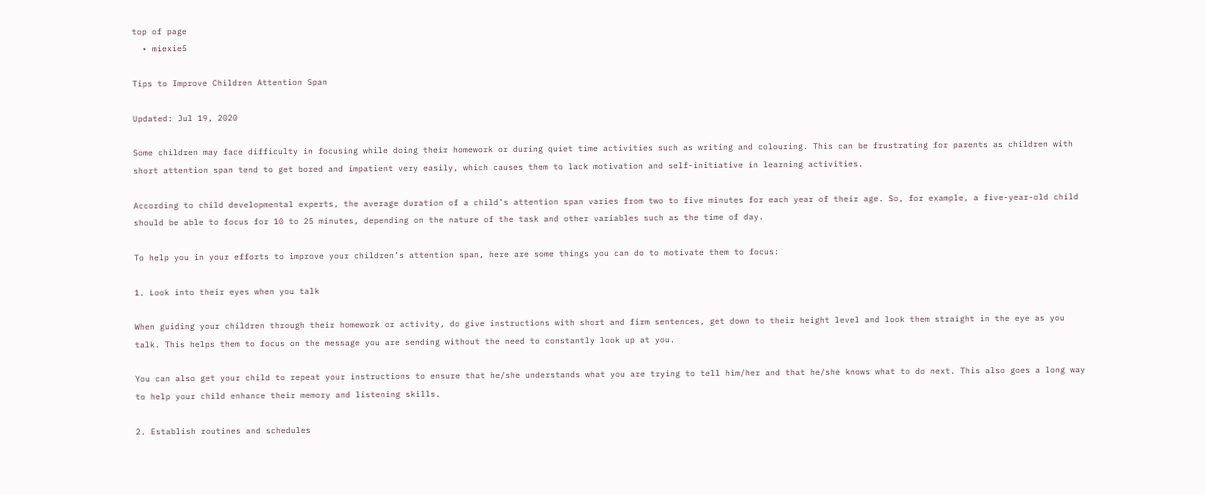top of page
  • miexie5

Tips to Improve Children Attention Span

Updated: Jul 19, 2020

Some children may face difficulty in focusing while doing their homework or during quiet time activities such as writing and colouring. This can be frustrating for parents as children with short attention span tend to get bored and impatient very easily, which causes them to lack motivation and self-initiative in learning activities.

According to child developmental experts, the average duration of a child’s attention span varies from two to five minutes for each year of their age. So, for example, a five-year-old child should be able to focus for 10 to 25 minutes, depending on the nature of the task and other variables such as the time of day.

To help you in your efforts to improve your children’s attention span, here are some things you can do to motivate them to focus:

1. Look into their eyes when you talk

When guiding your children through their homework or activity, do give instructions with short and firm sentences, get down to their height level and look them straight in the eye as you talk. This helps them to focus on the message you are sending without the need to constantly look up at you.

You can also get your child to repeat your instructions to ensure that he/she understands what you are trying to tell him/her and that he/she knows what to do next. This also goes a long way to help your child enhance their memory and listening skills.

2. Establish routines and schedules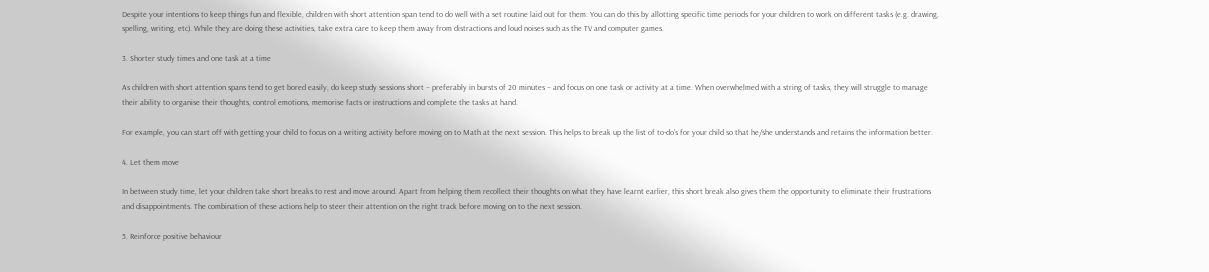Despite your intentions to keep things fun and flexible, children with short attention span tend to do well with a set routine laid out for them. You can do this by allotting specific time periods for your children to work on different tasks (e.g. drawing, spelling, writing, etc). While they are doing these activities, take extra care to keep them away from distractions and loud noises such as the TV and computer games.

3. Shorter study times and one task at a time

As children with short attention spans tend to get bored easily, do keep study sessions short – preferably in bursts of 20 minutes – and focus on one task or activity at a time. When overwhelmed with a string of tasks, they will struggle to manage their ability to organise their thoughts, control emotions, memorise facts or instructions and complete the tasks at hand.

For example, you can start off with getting your child to focus on a writing activity before moving on to Math at the next session. This helps to break up the list of to-do’s for your child so that he/she understands and retains the information better.

4. Let them move

In between study time, let your children take short breaks to rest and move around. Apart from helping them recollect their thoughts on what they have learnt earlier, this short break also gives them the opportunity to eliminate their frustrations and disappointments. The combination of these actions help to steer their attention on the right track before moving on to the next session.

5. Reinforce positive behaviour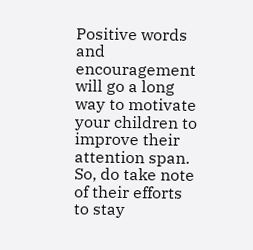Positive words and encouragement will go a long way to motivate your children to improve their attention span. So, do take note of their efforts to stay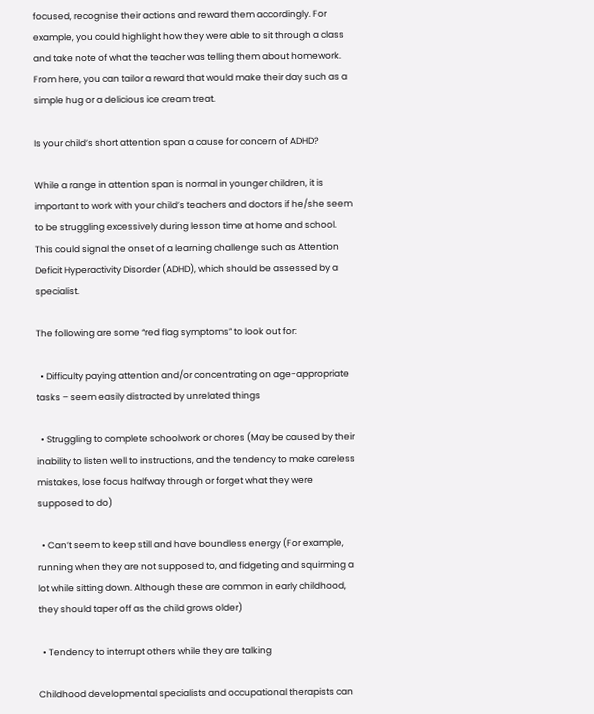focused, recognise their actions and reward them accordingly. For example, you could highlight how they were able to sit through a class and take note of what the teacher was telling them about homework. From here, you can tailor a reward that would make their day such as a simple hug or a delicious ice cream treat.

Is your child’s short attention span a cause for concern of ADHD?

While a range in attention span is normal in younger children, it is important to work with your child’s teachers and doctors if he/she seem to be struggling excessively during lesson time at home and school. This could signal the onset of a learning challenge such as Attention Deficit Hyperactivity Disorder (ADHD), which should be assessed by a specialist.

The following are some “red flag symptoms” to look out for:

  • Difficulty paying attention and/or concentrating on age-appropriate tasks – seem easily distracted by unrelated things

  • Struggling to complete schoolwork or chores (May be caused by their inability to listen well to instructions, and the tendency to make careless mistakes, lose focus halfway through or forget what they were supposed to do)

  • Can’t seem to keep still and have boundless energy (For example, running when they are not supposed to, and fidgeting and squirming a lot while sitting down. Although these are common in early childhood, they should taper off as the child grows older)

  • Tendency to interrupt others while they are talking

Childhood developmental specialists and occupational therapists can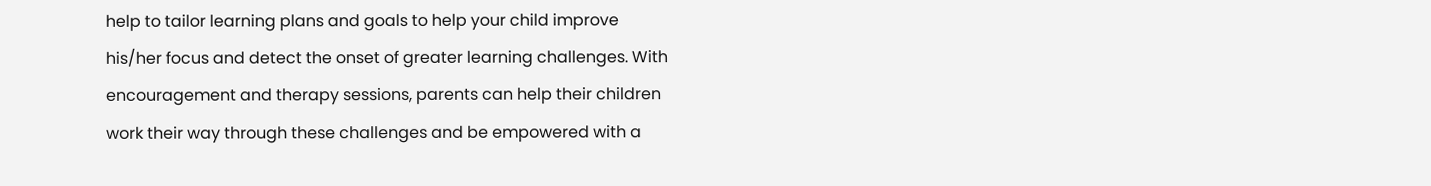help to tailor learning plans and goals to help your child improve his/her focus and detect the onset of greater learning challenges. With encouragement and therapy sessions, parents can help their children work their way through these challenges and be empowered with a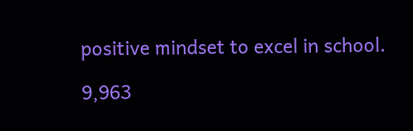positive mindset to excel in school.

9,963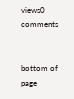views0 comments


bottom of page